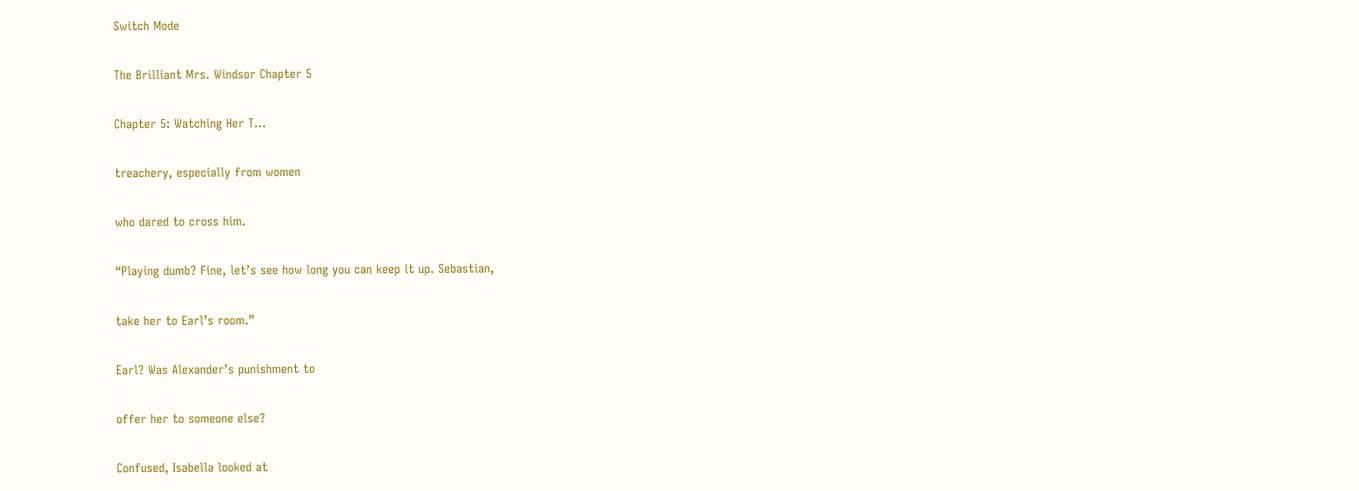Switch Mode

The Brilliant Mrs. Windsor Chapter 5

Chapter 5: Watching Her T…

treachery, especially from women

who dared to cross him.

“Playing dumb? Fine, let’s see how long you can keep it up. Sebastian,

take her to Earl’s room.”

Earl? Was Alexander’s punishment to

offer her to someone else?

Confused, Isabella looked at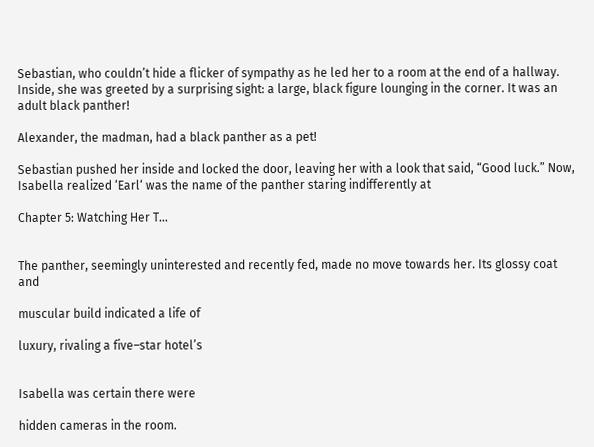Sebastian, who couldn’t hide a flicker of sympathy as he led her to a room at the end of a hallway. Inside, she was greeted by a surprising sight: a large, black figure lounging in the corner. It was an adult black panther!

Alexander, the madman, had a black panther as a pet!

Sebastian pushed her inside and locked the door, leaving her with a look that said, “Good luck.” Now, Isabella realized ‘Earl‘ was the name of the panther staring indifferently at

Chapter 5: Watching Her T…


The panther, seemingly uninterested and recently fed, made no move towards her. Its glossy coat and

muscular build indicated a life of

luxury, rivaling a five–star hotel’s


Isabella was certain there were

hidden cameras in the room.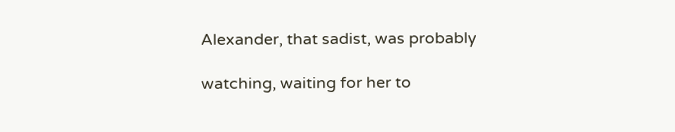Alexander, that sadist, was probably

watching, waiting for her to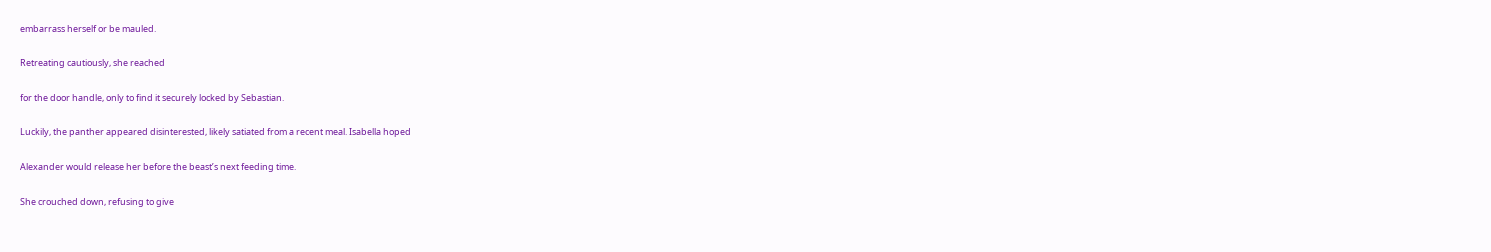embarrass herself or be mauled.

Retreating cautiously, she reached

for the door handle, only to find it securely locked by Sebastian.

Luckily, the panther appeared disinterested, likely satiated from a recent meal. Isabella hoped

Alexander would release her before the beast’s next feeding time.

She crouched down, refusing to give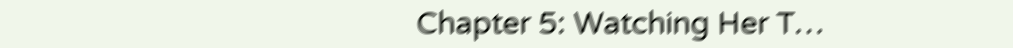Chapter 5: Watching Her T…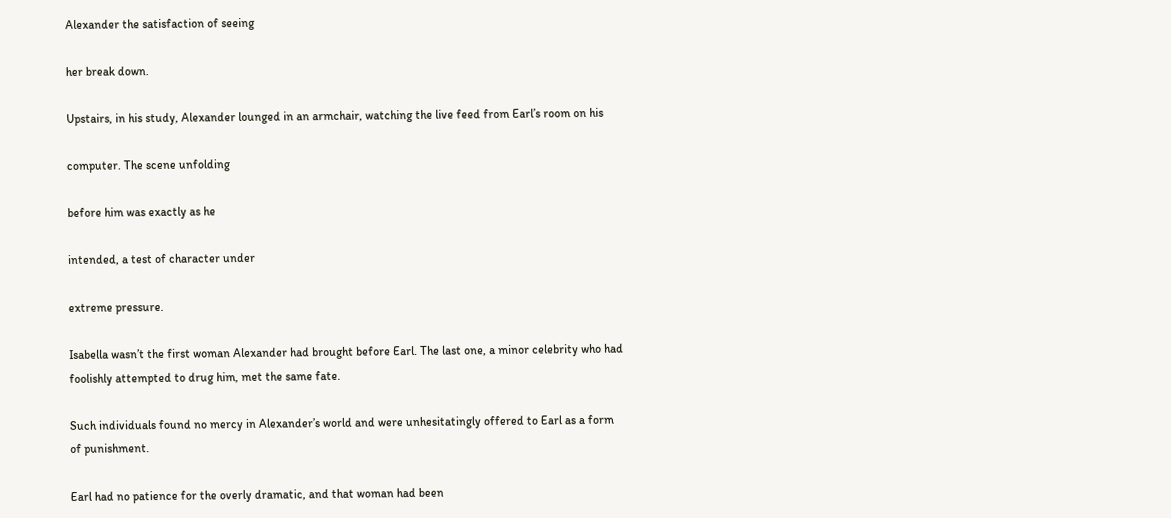Alexander the satisfaction of seeing

her break down.

Upstairs, in his study, Alexander lounged in an armchair, watching the live feed from Earl’s room on his

computer. The scene unfolding

before him was exactly as he

intended, a test of character under

extreme pressure.

Isabella wasn’t the first woman Alexander had brought before Earl. The last one, a minor celebrity who had foolishly attempted to drug him, met the same fate.

Such individuals found no mercy in Alexander’s world and were unhesitatingly offered to Earl as a form of punishment.

Earl had no patience for the overly dramatic, and that woman had been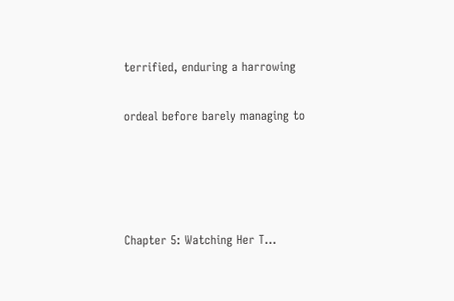terrified, enduring a harrowing

ordeal before barely managing to




Chapter 5: Watching Her T…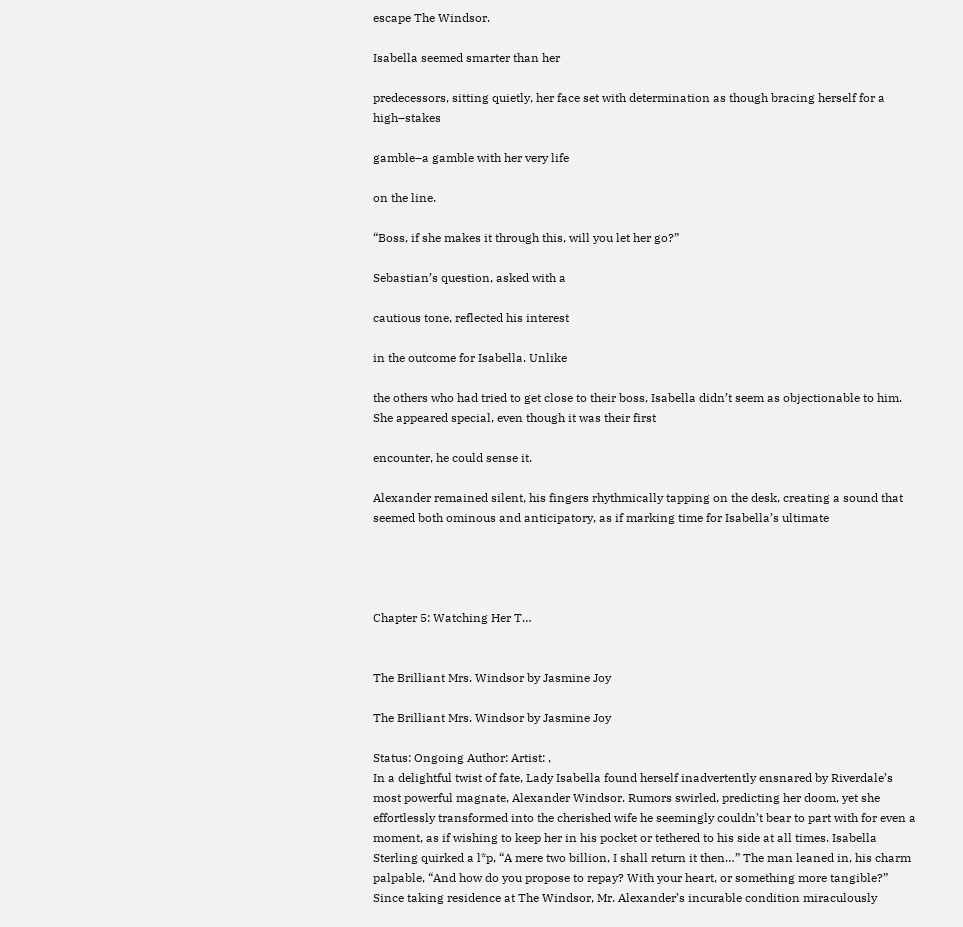escape The Windsor.

Isabella seemed smarter than her

predecessors, sitting quietly, her face set with determination as though bracing herself for a high–stakes

gamble–a gamble with her very life

on the line.

“Boss, if she makes it through this, will you let her go?”

Sebastian’s question, asked with a

cautious tone, reflected his interest

in the outcome for Isabella. Unlike

the others who had tried to get close to their boss, Isabella didn’t seem as objectionable to him. She appeared special, even though it was their first

encounter, he could sense it.

Alexander remained silent, his fingers rhythmically tapping on the desk, creating a sound that seemed both ominous and anticipatory, as if marking time for Isabella’s ultimate




Chapter 5: Watching Her T…


The Brilliant Mrs. Windsor by Jasmine Joy

The Brilliant Mrs. Windsor by Jasmine Joy

Status: Ongoing Author: Artist: ,
In a delightful twist of fate, Lady Isabella found herself inadvertently ensnared by Riverdale’s most powerful magnate, Alexander Windsor. Rumors swirled, predicting her doom, yet she effortlessly transformed into the cherished wife he seemingly couldn’t bear to part with for even a moment, as if wishing to keep her in his pocket or tethered to his side at all times. Isabella Sterling quirked a l*p, “A mere two billion, I shall return it then…” The man leaned in, his charm palpable, “And how do you propose to repay? With your heart, or something more tangible?” Since taking residence at The Windsor, Mr. Alexander’s incurable condition miraculously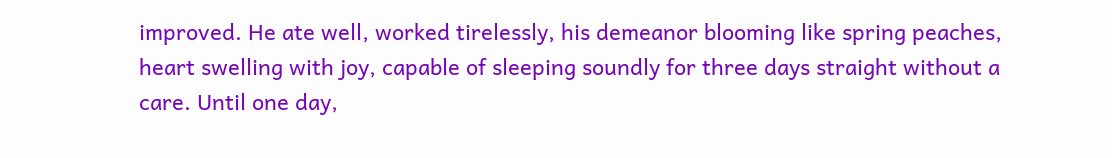improved. He ate well, worked tirelessly, his demeanor blooming like spring peaches, heart swelling with joy, capable of sleeping soundly for three days straight without a care. Until one day,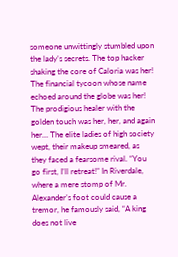someone unwittingly stumbled upon the lady’s secrets. The top hacker shaking the core of Caloria was her! The financial tycoon whose name echoed around the globe was her! The prodigious healer with the golden touch was her, her, and again her… The elite ladies of high society wept, their makeup smeared, as they faced a fearsome rival. “You go first, I’ll retreat!” In Riverdale, where a mere stomp of Mr. Alexander’s foot could cause a tremor, he famously said, “A king does not live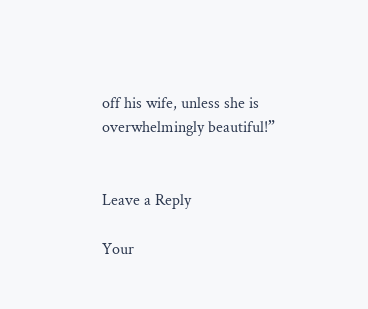off his wife, unless she is overwhelmingly beautiful!”


Leave a Reply

Your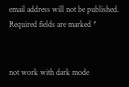email address will not be published. Required fields are marked *


not work with dark mode